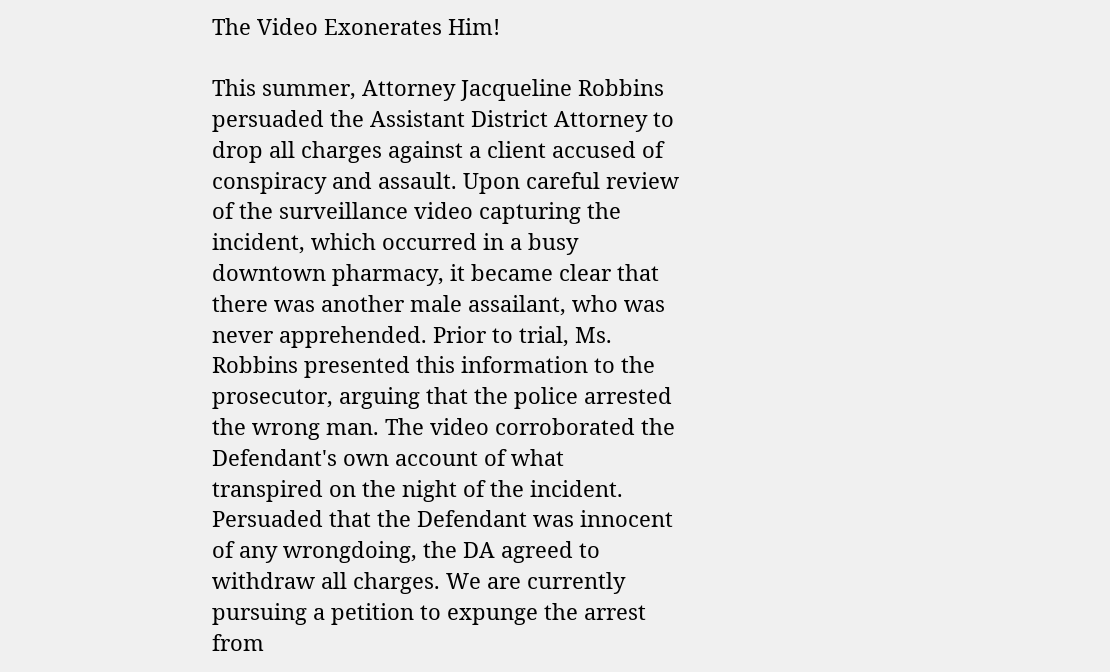The Video Exonerates Him!

This summer, Attorney Jacqueline Robbins persuaded the Assistant District Attorney to drop all charges against a client accused of conspiracy and assault. Upon careful review of the surveillance video capturing the incident, which occurred in a busy downtown pharmacy, it became clear that there was another male assailant, who was never apprehended. Prior to trial, Ms. Robbins presented this information to the prosecutor, arguing that the police arrested the wrong man. The video corroborated the Defendant's own account of what transpired on the night of the incident. Persuaded that the Defendant was innocent of any wrongdoing, the DA agreed to withdraw all charges. We are currently pursuing a petition to expunge the arrest from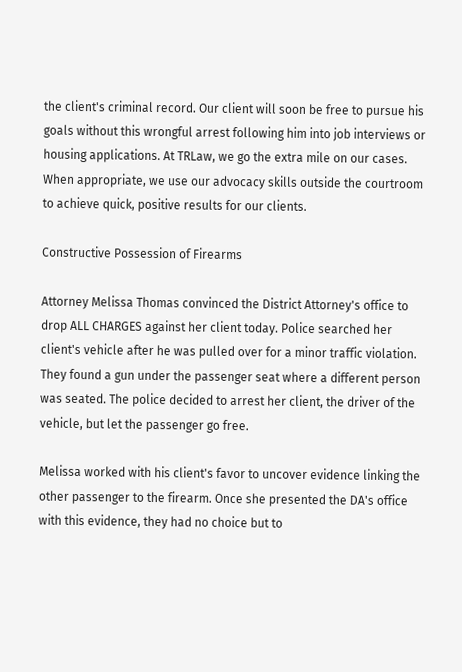the client's criminal record. Our client will soon be free to pursue his goals without this wrongful arrest following him into job interviews or housing applications. At TRLaw, we go the extra mile on our cases. When appropriate, we use our advocacy skills outside the courtroom to achieve quick, positive results for our clients.

Constructive Possession of Firearms

Attorney Melissa Thomas convinced the District Attorney's office to drop ALL CHARGES against her client today. Police searched her client's vehicle after he was pulled over for a minor traffic violation. They found a gun under the passenger seat where a different person was seated. The police decided to arrest her client, the driver of the vehicle, but let the passenger go free.

Melissa worked with his client's favor to uncover evidence linking the other passenger to the firearm. Once she presented the DA's office with this evidence, they had no choice but to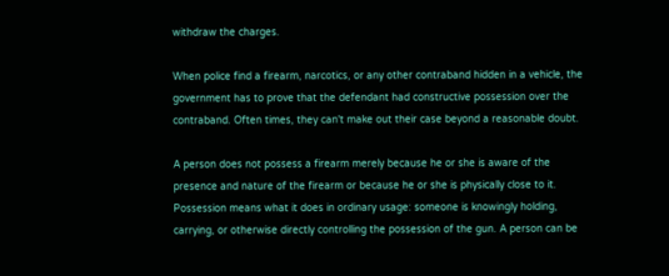withdraw the charges.

When police find a firearm, narcotics, or any other contraband hidden in a vehicle, the government has to prove that the defendant had constructive possession over the contraband. Often times, they can't make out their case beyond a reasonable doubt.

A person does not possess a firearm merely because he or she is aware of the presence and nature of the firearm or because he or she is physically close to it.  Possession means what it does in ordinary usage: someone is knowingly holding, carrying, or otherwise directly controlling the possession of the gun. A person can be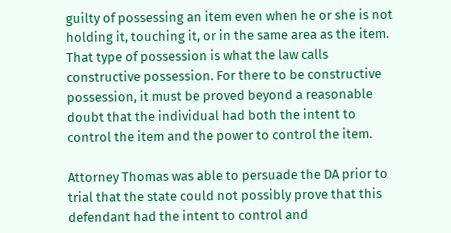guilty of possessing an item even when he or she is not holding it, touching it, or in the same area as the item. That type of possession is what the law calls constructive possession. For there to be constructive possession, it must be proved beyond a reasonable doubt that the individual had both the intent to control the item and the power to control the item.

Attorney Thomas was able to persuade the DA prior to trial that the state could not possibly prove that this defendant had the intent to control and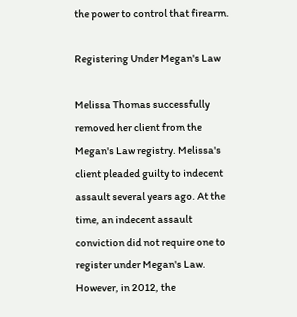the power to control that firearm.

Registering Under Megan's Law

Melissa Thomas successfully removed her client from the Megan's Law registry. Melissa's client pleaded guilty to indecent assault several years ago. At the time, an indecent assault conviction did not require one to register under Megan's Law. However, in 2012, the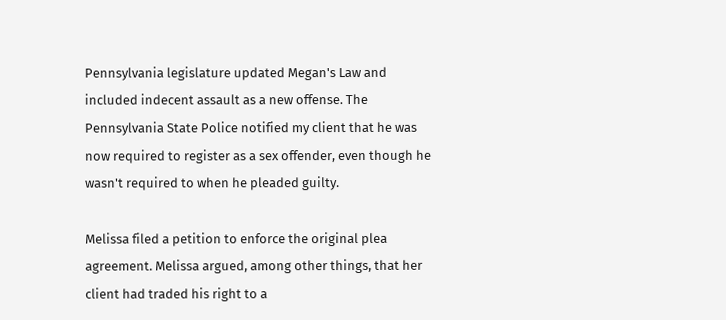Pennsylvania legislature updated Megan's Law and included indecent assault as a new offense. The Pennsylvania State Police notified my client that he was now required to register as a sex offender, even though he wasn't required to when he pleaded guilty.

Melissa filed a petition to enforce the original plea agreement. Melissa argued, among other things, that her client had traded his right to a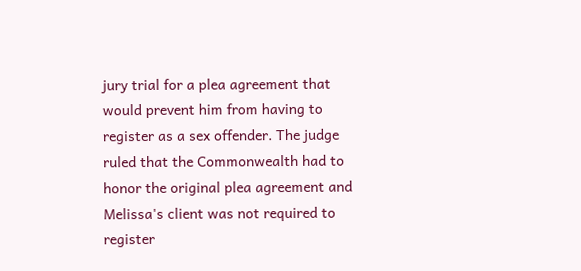jury trial for a plea agreement that would prevent him from having to register as a sex offender. The judge ruled that the Commonwealth had to honor the original plea agreement and Melissa's client was not required to register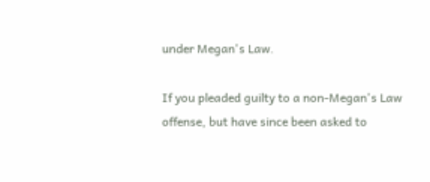under Megan's Law.

If you pleaded guilty to a non-Megan's Law offense, but have since been asked to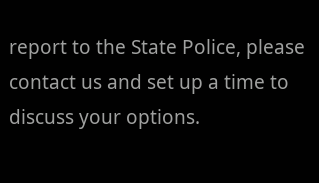report to the State Police, please contact us and set up a time to discuss your options.